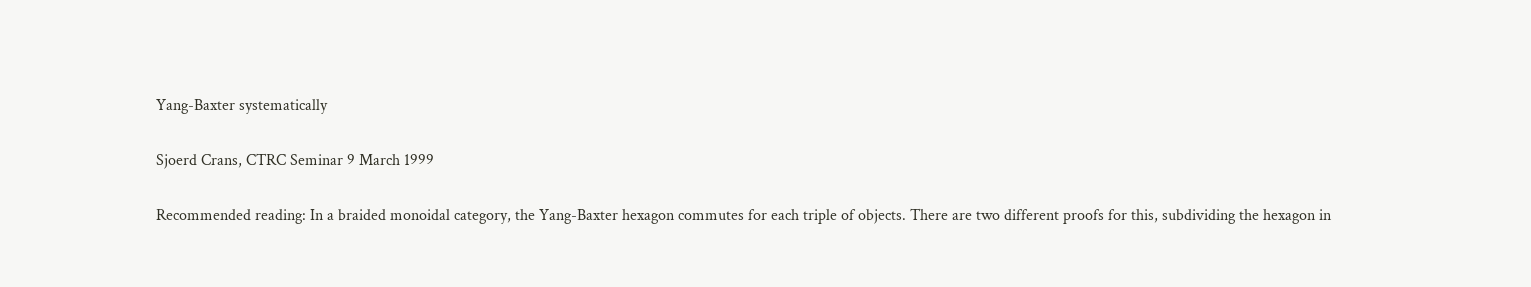Yang-Baxter systematically

Sjoerd Crans, CTRC Seminar 9 March 1999

Recommended reading: In a braided monoidal category, the Yang-Baxter hexagon commutes for each triple of objects. There are two different proofs for this, subdividing the hexagon in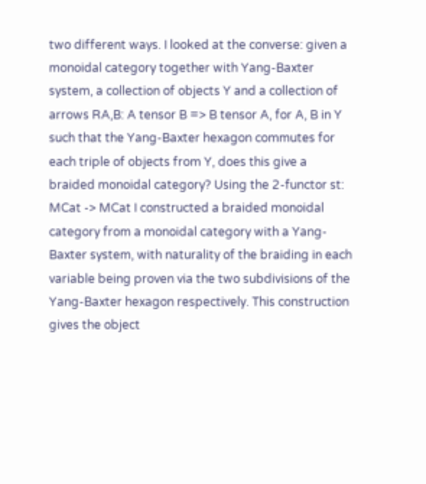two different ways. I looked at the converse: given a monoidal category together with Yang-Baxter system, a collection of objects Y and a collection of arrows RA,B: A tensor B => B tensor A, for A, B in Y such that the Yang-Baxter hexagon commutes for each triple of objects from Y, does this give a braided monoidal category? Using the 2-functor st: MCat -> MCat I constructed a braided monoidal category from a monoidal category with a Yang-Baxter system, with naturality of the braiding in each variable being proven via the two subdivisions of the Yang-Baxter hexagon respectively. This construction gives the object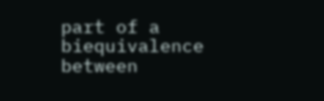part of a biequivalence between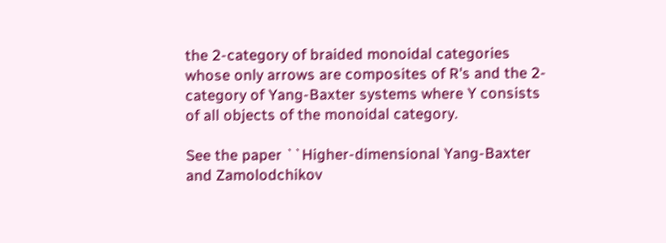the 2-category of braided monoidal categories whose only arrows are composites of R's and the 2-category of Yang-Baxter systems where Y consists of all objects of the monoidal category.

See the paper ``Higher-dimensional Yang-Baxter and Zamolodchikov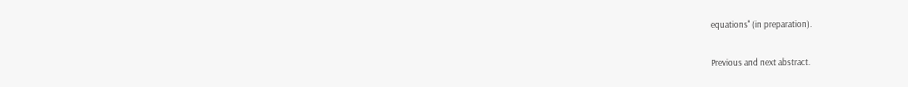equations'' (in preparation).

Previous and next abstract.